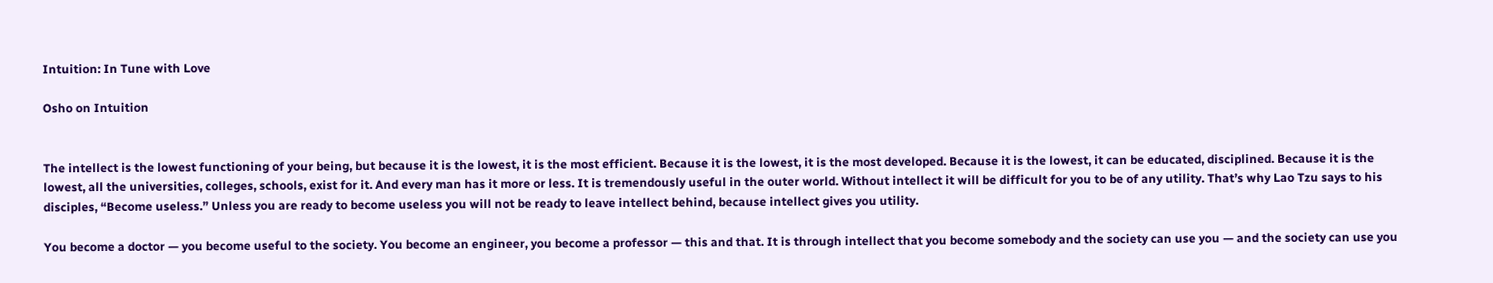Intuition: In Tune with Love

Osho on Intuition


The intellect is the lowest functioning of your being, but because it is the lowest, it is the most efficient. Because it is the lowest, it is the most developed. Because it is the lowest, it can be educated, disciplined. Because it is the lowest, all the universities, colleges, schools, exist for it. And every man has it more or less. It is tremendously useful in the outer world. Without intellect it will be difficult for you to be of any utility. That’s why Lao Tzu says to his disciples, “Become useless.” Unless you are ready to become useless you will not be ready to leave intellect behind, because intellect gives you utility.

You become a doctor — you become useful to the society. You become an engineer, you become a professor — this and that. It is through intellect that you become somebody and the society can use you — and the society can use you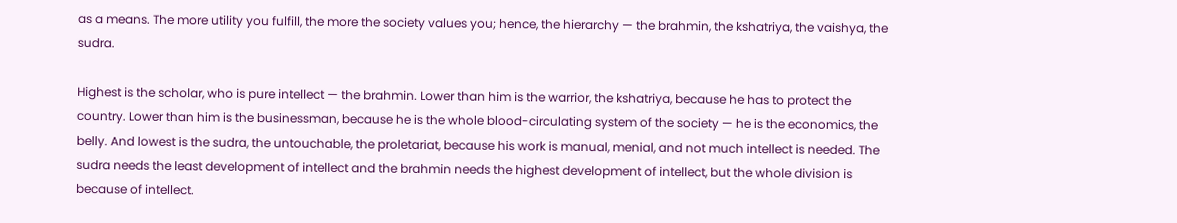as a means. The more utility you fulfill, the more the society values you; hence, the hierarchy — the brahmin, the kshatriya, the vaishya, the sudra.

Highest is the scholar, who is pure intellect — the brahmin. Lower than him is the warrior, the kshatriya, because he has to protect the country. Lower than him is the businessman, because he is the whole blood-circulating system of the society — he is the economics, the belly. And lowest is the sudra, the untouchable, the proletariat, because his work is manual, menial, and not much intellect is needed. The sudra needs the least development of intellect and the brahmin needs the highest development of intellect, but the whole division is because of intellect.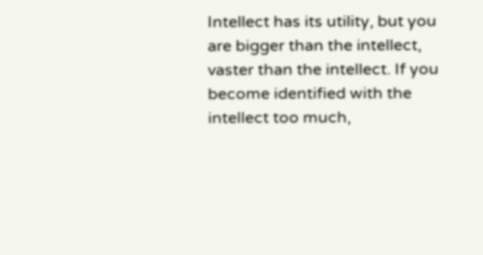Intellect has its utility, but you are bigger than the intellect, vaster than the intellect. If you become identified with the intellect too much,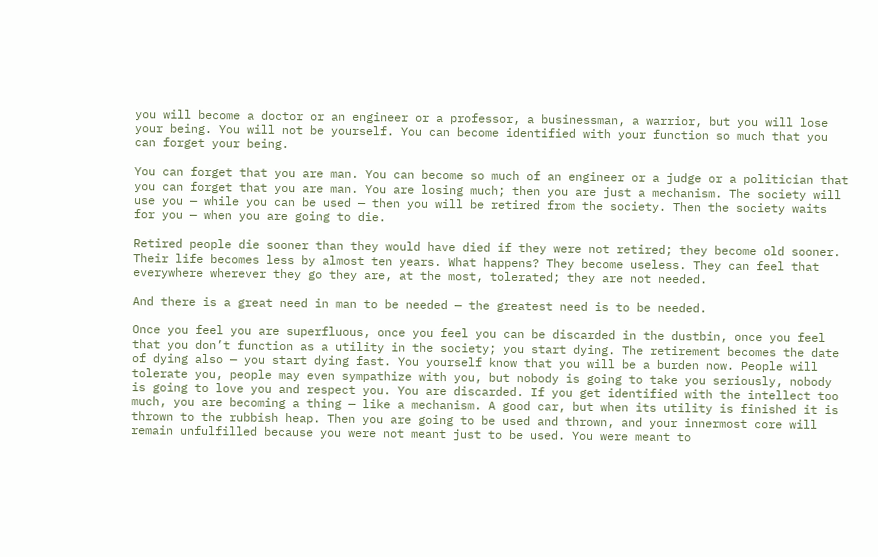you will become a doctor or an engineer or a professor, a businessman, a warrior, but you will lose your being. You will not be yourself. You can become identified with your function so much that you can forget your being.

You can forget that you are man. You can become so much of an engineer or a judge or a politician that you can forget that you are man. You are losing much; then you are just a mechanism. The society will use you — while you can be used — then you will be retired from the society. Then the society waits for you — when you are going to die.

Retired people die sooner than they would have died if they were not retired; they become old sooner. Their life becomes less by almost ten years. What happens? They become useless. They can feel that everywhere wherever they go they are, at the most, tolerated; they are not needed.

And there is a great need in man to be needed — the greatest need is to be needed.

Once you feel you are superfluous, once you feel you can be discarded in the dustbin, once you feel that you don’t function as a utility in the society; you start dying. The retirement becomes the date of dying also — you start dying fast. You yourself know that you will be a burden now. People will tolerate you, people may even sympathize with you, but nobody is going to take you seriously, nobody is going to love you and respect you. You are discarded. If you get identified with the intellect too much, you are becoming a thing — like a mechanism. A good car, but when its utility is finished it is thrown to the rubbish heap. Then you are going to be used and thrown, and your innermost core will remain unfulfilled because you were not meant just to be used. You were meant to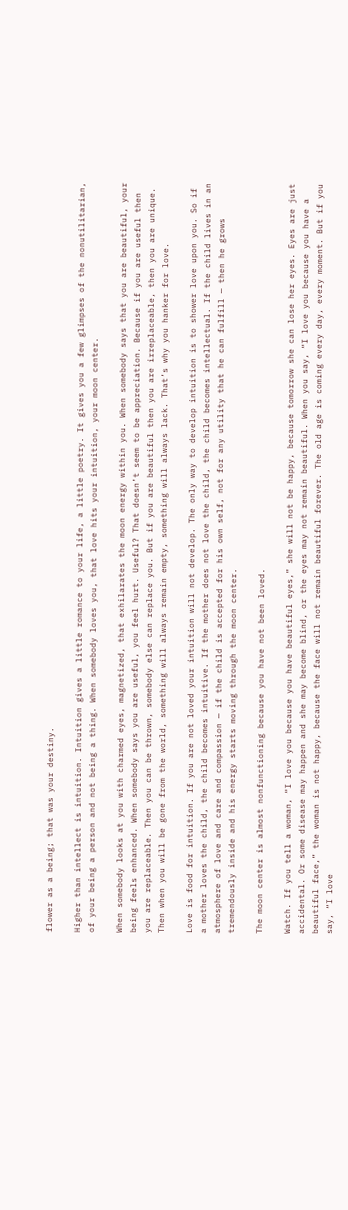flower as a being; that was your destiny.

Higher than intellect is intuition. Intuition gives a little romance to your life, a little poetry. It gives you a few glimpses of the nonutilitarian, of your being a person and not being a thing. When somebody loves you, that love hits your intuition, your moon center.

When somebody looks at you with charmed eyes, magnetized, that exhilarates the moon energy within you. When somebody says that you are beautiful, your being feels enhanced. When somebody says you are useful, you feel hurt. Useful? That doesn’t seem to be appreciation. Because if you are useful then you are replaceable. Then you can be thrown, somebody else can replace you. But if you are beautiful then you are irreplaceable, then you are unique. Then when you will be gone from the world, something will always remain empty, something will always lack. That’s why you hanker for love.

Love is food for intuition. If you are not loved your intuition will not develop. The only way to develop intuition is to shower love upon you. So if a mother loves the child, the child becomes intuitive. If the mother does not love the child, the child becomes intellectual. If the child lives in an atmosphere of love and care and compassion — if the child is accepted for his own self, not for any utility that he can fulfill — then he grows tremendously inside and his energy starts moving through the moon center.

The moon center is almost nonfunctioning because you have not been loved.

Watch. If you tell a woman, “I love you because you have beautiful eyes,” she will not be happy, because tomorrow she can lose her eyes. Eyes are just accidental. Or some disease may happen and she may become blind, or the eyes may not remain beautiful. When you say, “I love you because you have a beautiful face,” the woman is not happy, because the face will not remain beautiful forever. The old age is coming every day, every moment. But if you say, “I love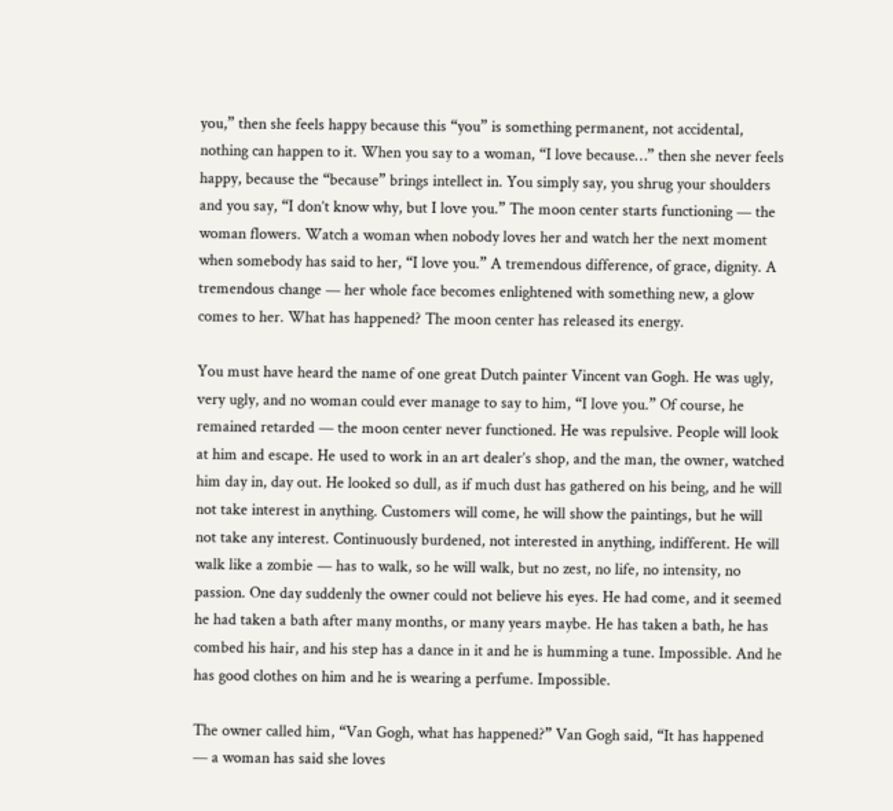you,” then she feels happy because this “you” is something permanent, not accidental, nothing can happen to it. When you say to a woman, “I love because…” then she never feels happy, because the “because” brings intellect in. You simply say, you shrug your shoulders and you say, “I don’t know why, but I love you.” The moon center starts functioning — the woman flowers. Watch a woman when nobody loves her and watch her the next moment when somebody has said to her, “I love you.” A tremendous difference, of grace, dignity. A tremendous change — her whole face becomes enlightened with something new, a glow comes to her. What has happened? The moon center has released its energy.

You must have heard the name of one great Dutch painter Vincent van Gogh. He was ugly, very ugly, and no woman could ever manage to say to him, “I love you.” Of course, he remained retarded — the moon center never functioned. He was repulsive. People will look at him and escape. He used to work in an art dealer’s shop, and the man, the owner, watched him day in, day out. He looked so dull, as if much dust has gathered on his being, and he will not take interest in anything. Customers will come, he will show the paintings, but he will not take any interest. Continuously burdened, not interested in anything, indifferent. He will walk like a zombie — has to walk, so he will walk, but no zest, no life, no intensity, no passion. One day suddenly the owner could not believe his eyes. He had come, and it seemed he had taken a bath after many months, or many years maybe. He has taken a bath, he has combed his hair, and his step has a dance in it and he is humming a tune. Impossible. And he has good clothes on him and he is wearing a perfume. Impossible.

The owner called him, “Van Gogh, what has happened?” Van Gogh said, “It has happened — a woman has said she loves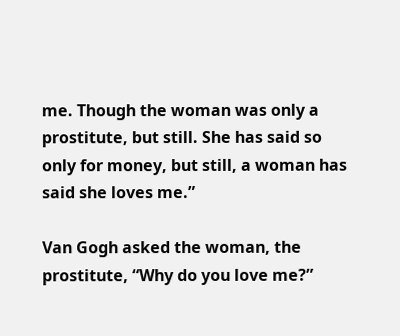me. Though the woman was only a prostitute, but still. She has said so only for money, but still, a woman has said she loves me.”

Van Gogh asked the woman, the prostitute, “Why do you love me?”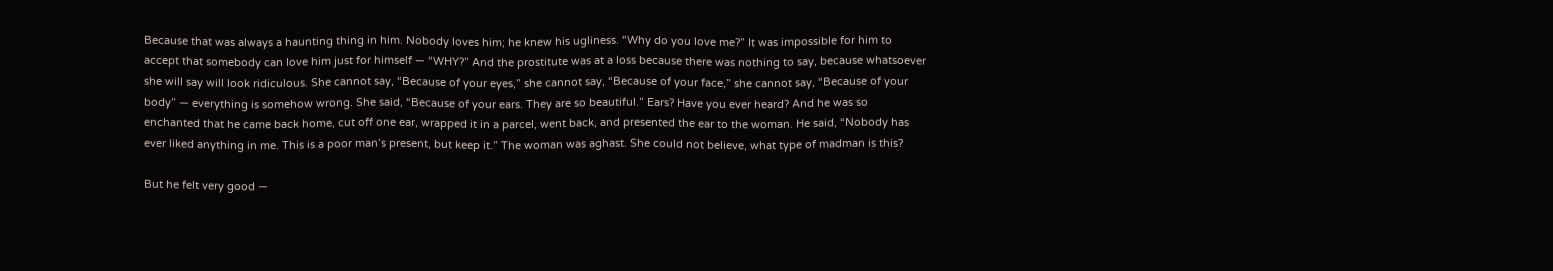Because that was always a haunting thing in him. Nobody loves him; he knew his ugliness. “Why do you love me?” It was impossible for him to accept that somebody can love him just for himself — “WHY?” And the prostitute was at a loss because there was nothing to say, because whatsoever she will say will look ridiculous. She cannot say, “Because of your eyes,” she cannot say, “Because of your face,” she cannot say, “Because of your body” — everything is somehow wrong. She said, “Because of your ears. They are so beautiful.” Ears? Have you ever heard? And he was so enchanted that he came back home, cut off one ear, wrapped it in a parcel, went back, and presented the ear to the woman. He said, “Nobody has ever liked anything in me. This is a poor man’s present, but keep it.” The woman was aghast. She could not believe, what type of madman is this?

But he felt very good —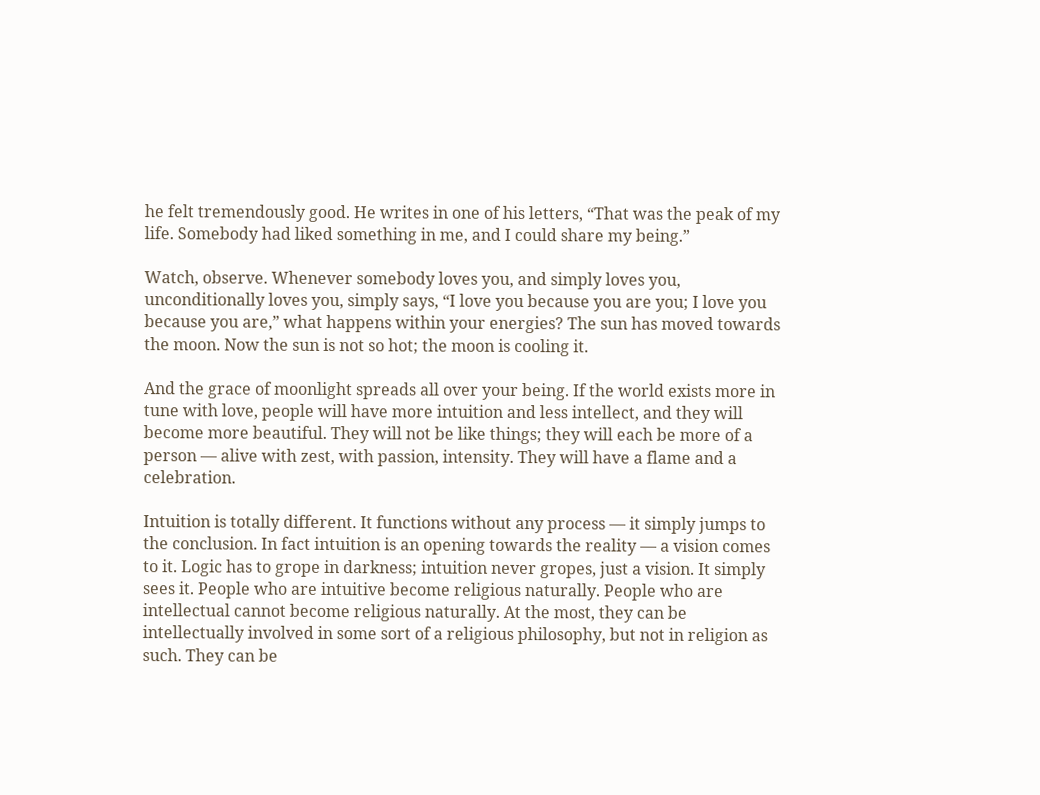he felt tremendously good. He writes in one of his letters, “That was the peak of my life. Somebody had liked something in me, and I could share my being.”

Watch, observe. Whenever somebody loves you, and simply loves you, unconditionally loves you, simply says, “I love you because you are you; I love you because you are,” what happens within your energies? The sun has moved towards the moon. Now the sun is not so hot; the moon is cooling it.

And the grace of moonlight spreads all over your being. If the world exists more in tune with love, people will have more intuition and less intellect, and they will become more beautiful. They will not be like things; they will each be more of a person — alive with zest, with passion, intensity. They will have a flame and a celebration.

Intuition is totally different. It functions without any process — it simply jumps to the conclusion. In fact intuition is an opening towards the reality — a vision comes to it. Logic has to grope in darkness; intuition never gropes, just a vision. It simply sees it. People who are intuitive become religious naturally. People who are intellectual cannot become religious naturally. At the most, they can be intellectually involved in some sort of a religious philosophy, but not in religion as such. They can be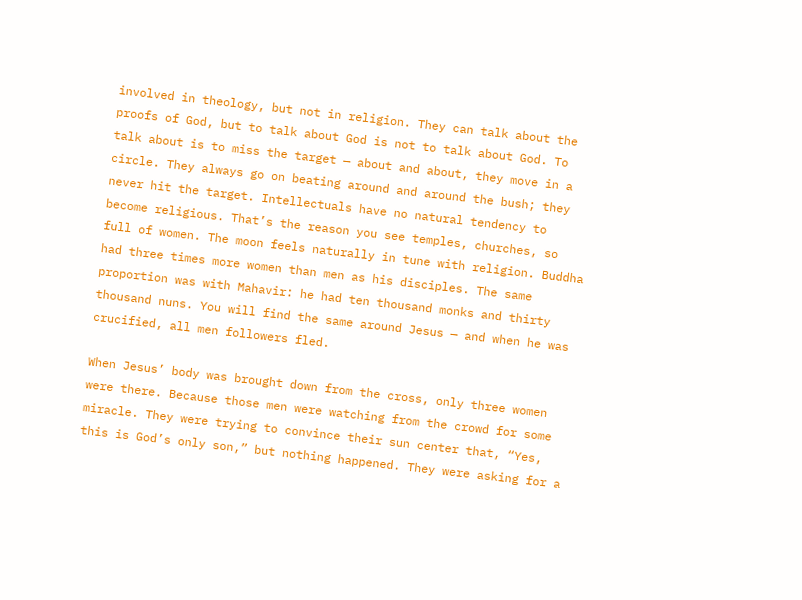involved in theology, but not in religion. They can talk about the proofs of God, but to talk about God is not to talk about God. To talk about is to miss the target — about and about, they move in a circle. They always go on beating around and around the bush; they never hit the target. Intellectuals have no natural tendency to become religious. That’s the reason you see temples, churches, so full of women. The moon feels naturally in tune with religion. Buddha had three times more women than men as his disciples. The same proportion was with Mahavir: he had ten thousand monks and thirty thousand nuns. You will find the same around Jesus — and when he was crucified, all men followers fled.

When Jesus’ body was brought down from the cross, only three women were there. Because those men were watching from the crowd for some miracle. They were trying to convince their sun center that, “Yes, this is God’s only son,” but nothing happened. They were asking for a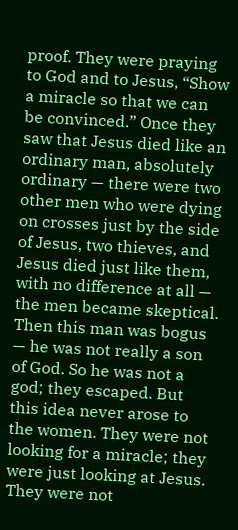proof. They were praying to God and to Jesus, “Show a miracle so that we can be convinced.” Once they saw that Jesus died like an ordinary man, absolutely ordinary — there were two other men who were dying on crosses just by the side of Jesus, two thieves, and Jesus died just like them, with no difference at all — the men became skeptical. Then this man was bogus — he was not really a son of God. So he was not a god; they escaped. But this idea never arose to the women. They were not looking for a miracle; they were just looking at Jesus. They were not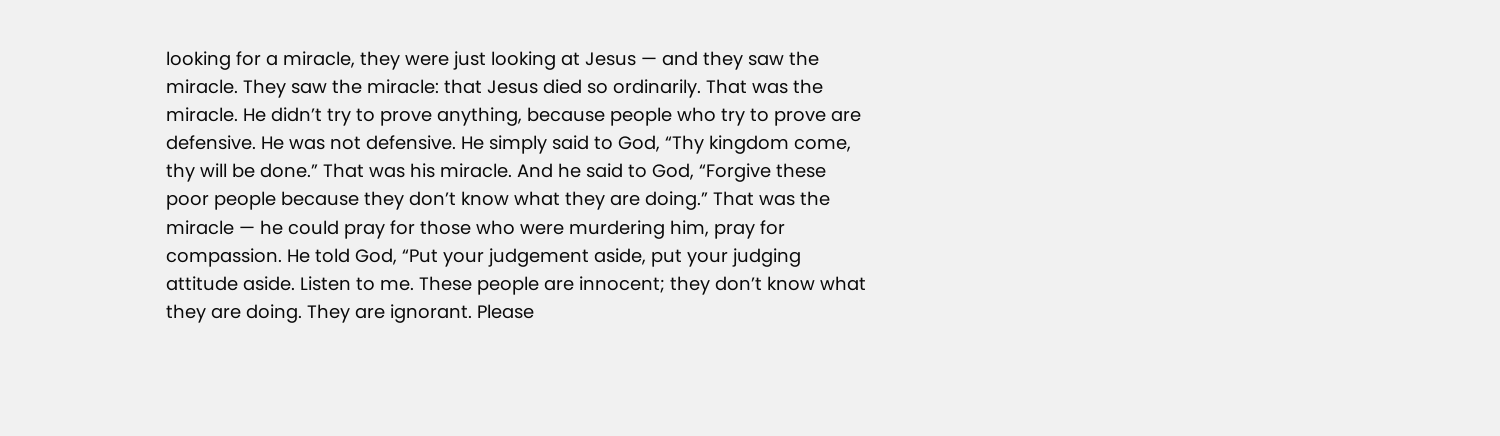looking for a miracle, they were just looking at Jesus — and they saw the miracle. They saw the miracle: that Jesus died so ordinarily. That was the miracle. He didn’t try to prove anything, because people who try to prove are defensive. He was not defensive. He simply said to God, “Thy kingdom come, thy will be done.” That was his miracle. And he said to God, “Forgive these poor people because they don’t know what they are doing.” That was the miracle — he could pray for those who were murdering him, pray for compassion. He told God, “Put your judgement aside, put your judging attitude aside. Listen to me. These people are innocent; they don’t know what they are doing. They are ignorant. Please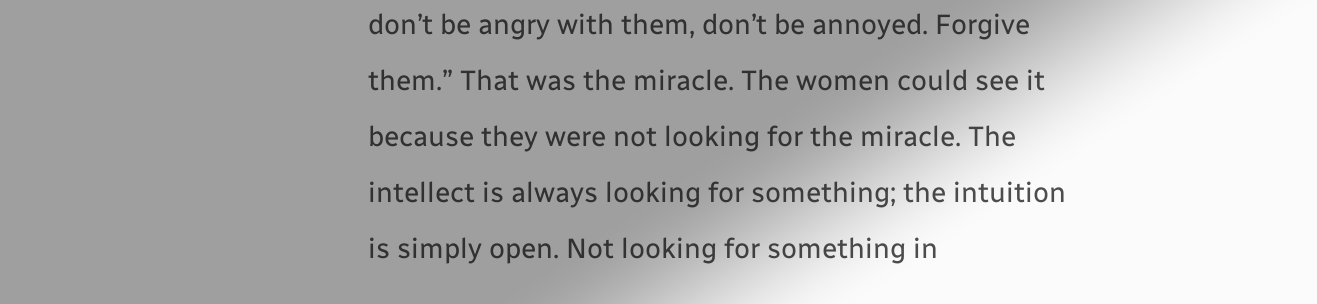don’t be angry with them, don’t be annoyed. Forgive them.” That was the miracle. The women could see it because they were not looking for the miracle. The intellect is always looking for something; the intuition is simply open. Not looking for something in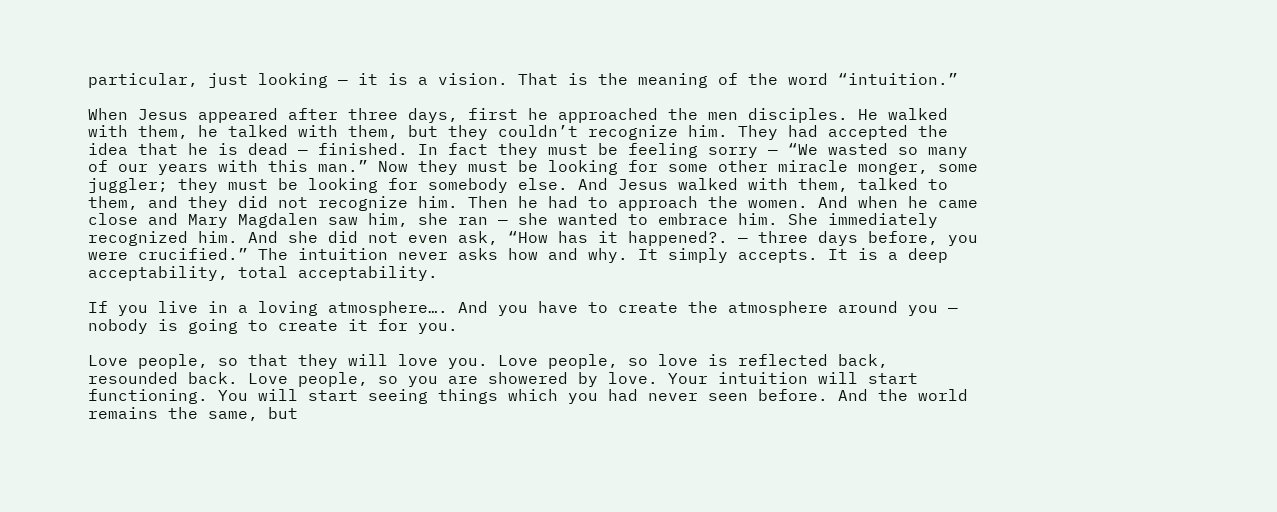particular, just looking — it is a vision. That is the meaning of the word “intuition.”

When Jesus appeared after three days, first he approached the men disciples. He walked with them, he talked with them, but they couldn’t recognize him. They had accepted the idea that he is dead — finished. In fact they must be feeling sorry — “We wasted so many of our years with this man.” Now they must be looking for some other miracle monger, some juggler; they must be looking for somebody else. And Jesus walked with them, talked to them, and they did not recognize him. Then he had to approach the women. And when he came close and Mary Magdalen saw him, she ran — she wanted to embrace him. She immediately recognized him. And she did not even ask, “How has it happened?. — three days before, you were crucified.” The intuition never asks how and why. It simply accepts. It is a deep acceptability, total acceptability.

If you live in a loving atmosphere…. And you have to create the atmosphere around you — nobody is going to create it for you.

Love people, so that they will love you. Love people, so love is reflected back, resounded back. Love people, so you are showered by love. Your intuition will start functioning. You will start seeing things which you had never seen before. And the world remains the same, but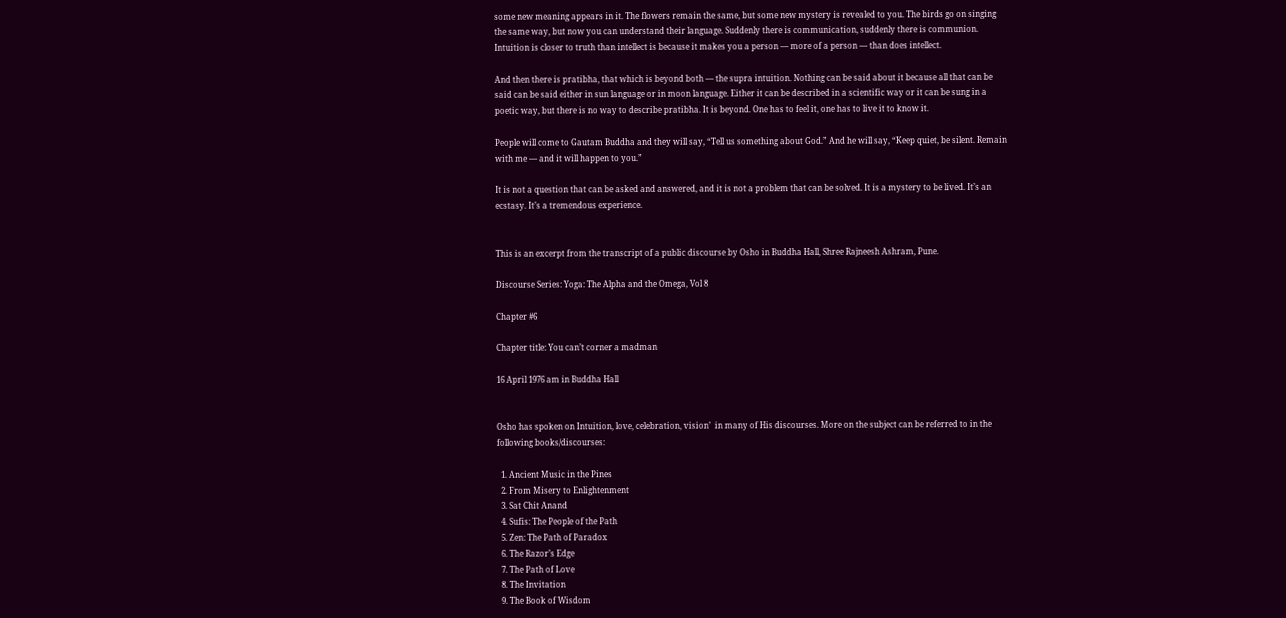some new meaning appears in it. The flowers remain the same, but some new mystery is revealed to you. The birds go on singing the same way, but now you can understand their language. Suddenly there is communication, suddenly there is communion. Intuition is closer to truth than intellect is because it makes you a person — more of a person — than does intellect.

And then there is pratibha, that which is beyond both — the supra intuition. Nothing can be said about it because all that can be said can be said either in sun language or in moon language. Either it can be described in a scientific way or it can be sung in a poetic way, but there is no way to describe pratibha. It is beyond. One has to feel it, one has to live it to know it.

People will come to Gautam Buddha and they will say, “Tell us something about God.” And he will say, “Keep quiet, be silent. Remain with me — and it will happen to you.”

It is not a question that can be asked and answered, and it is not a problem that can be solved. It is a mystery to be lived. It’s an ecstasy. It’s a tremendous experience.


This is an excerpt from the transcript of a public discourse by Osho in Buddha Hall, Shree Rajneesh Ashram, Pune.

Discourse Series: Yoga: The Alpha and the Omega, Vol 8

Chapter #6

Chapter title: You can’t corner a madman

16 April 1976 am in Buddha Hall


Osho has spoken on Intuition, love, celebration, vision’  in many of His discourses. More on the subject can be referred to in the following books/discourses:

  1. Ancient Music in the Pines
  2. From Misery to Enlightenment
  3. Sat Chit Anand
  4. Sufis: The People of the Path
  5. Zen: The Path of Paradox
  6. The Razor’s Edge
  7. The Path of Love
  8. The Invitation
  9. The Book of Wisdom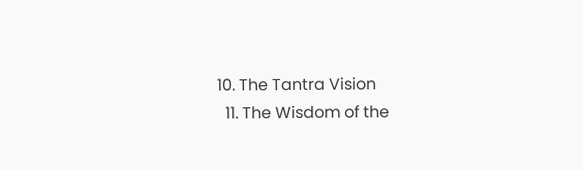10. The Tantra Vision
  11. The Wisdom of the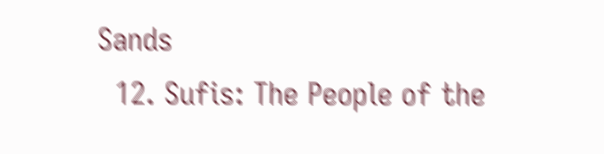Sands
  12. Sufis: The People of the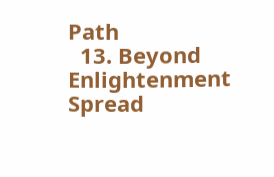Path
  13. Beyond Enlightenment
Spread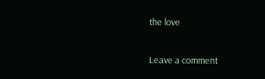the love

Leave a comment